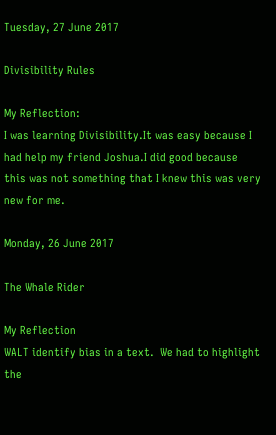Tuesday, 27 June 2017

Divisibility Rules

My Reflection:
I was learning Divisibility.It was easy because I had help my friend Joshua.I did good because this was not something that I knew this was very new for me.

Monday, 26 June 2017

The Whale Rider

My Reflection
WALT identify bias in a text.  We had to highlight the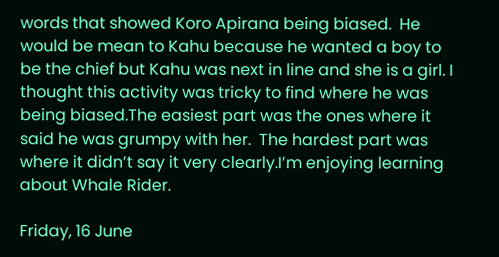words that showed Koro Apirana being biased.  He would be mean to Kahu because he wanted a boy to be the chief but Kahu was next in line and she is a girl. I thought this activity was tricky to find where he was being biased.The easiest part was the ones where it said he was grumpy with her.  The hardest part was where it didn’t say it very clearly.I’m enjoying learning about Whale Rider.

Friday, 16 June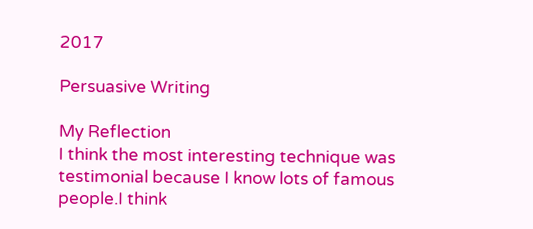2017

Persuasive Writing

My Reflection
I think the most interesting technique was testimonial because I know lots of famous people.I think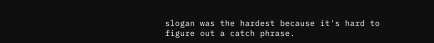slogan was the hardest because it's hard to figure out a catch phrase.